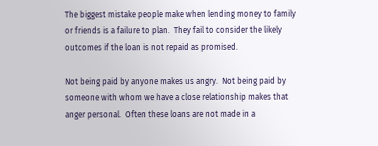The biggest mistake people make when lending money to family or friends is a failure to plan.  They fail to consider the likely outcomes if the loan is not repaid as promised.

Not being paid by anyone makes us angry.  Not being paid by someone with whom we have a close relationship makes that anger personal.  Often these loans are not made in a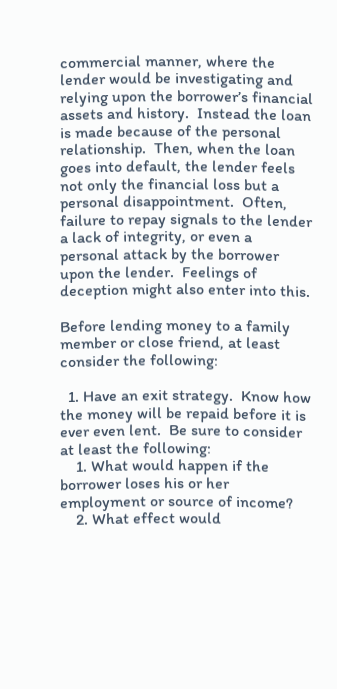commercial manner, where the lender would be investigating and relying upon the borrower’s financial assets and history.  Instead the loan is made because of the personal relationship.  Then, when the loan goes into default, the lender feels not only the financial loss but a personal disappointment.  Often, failure to repay signals to the lender a lack of integrity, or even a personal attack by the borrower upon the lender.  Feelings of deception might also enter into this.

Before lending money to a family member or close friend, at least consider the following:

  1. Have an exit strategy.  Know how the money will be repaid before it is ever even lent.  Be sure to consider at least the following:
    1. What would happen if the borrower loses his or her employment or source of income?
    2. What effect would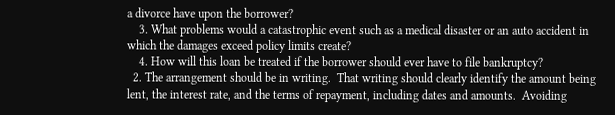a divorce have upon the borrower?
    3. What problems would a catastrophic event such as a medical disaster or an auto accident in which the damages exceed policy limits create?
    4. How will this loan be treated if the borrower should ever have to file bankruptcy?
  2. The arrangement should be in writing.  That writing should clearly identify the amount being lent, the interest rate, and the terms of repayment, including dates and amounts.  Avoiding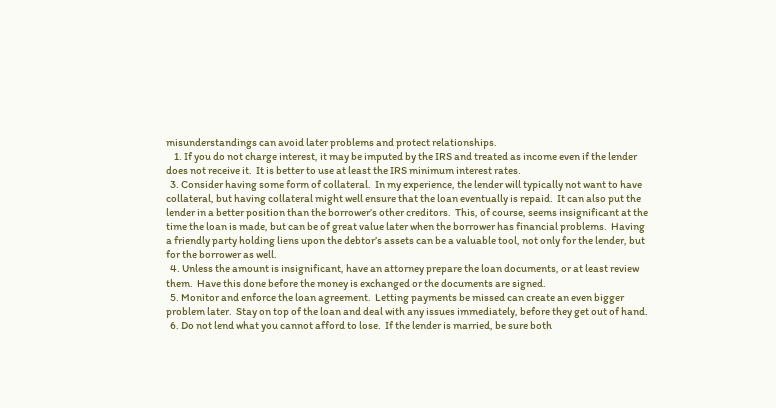misunderstandings can avoid later problems and protect relationships.
    1. If you do not charge interest, it may be imputed by the IRS and treated as income even if the lender does not receive it.  It is better to use at least the IRS minimum interest rates.
  3. Consider having some form of collateral.  In my experience, the lender will typically not want to have collateral, but having collateral might well ensure that the loan eventually is repaid.  It can also put the lender in a better position than the borrower’s other creditors.  This, of course, seems insignificant at the time the loan is made, but can be of great value later when the borrower has financial problems.  Having a friendly party holding liens upon the debtor’s assets can be a valuable tool, not only for the lender, but for the borrower as well.
  4. Unless the amount is insignificant, have an attorney prepare the loan documents, or at least review them.  Have this done before the money is exchanged or the documents are signed.
  5. Monitor and enforce the loan agreement.  Letting payments be missed can create an even bigger problem later.  Stay on top of the loan and deal with any issues immediately, before they get out of hand.
  6. Do not lend what you cannot afford to lose.  If the lender is married, be sure both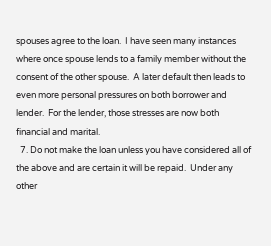spouses agree to the loan.  I have seen many instances where once spouse lends to a family member without the consent of the other spouse.  A later default then leads to even more personal pressures on both borrower and lender.  For the lender, those stresses are now both financial and marital.
  7. Do not make the loan unless you have considered all of the above and are certain it will be repaid.  Under any other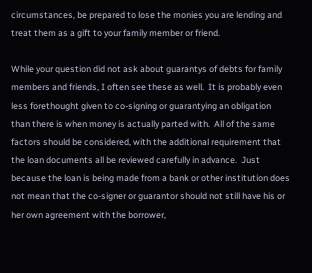circumstances, be prepared to lose the monies you are lending and treat them as a gift to your family member or friend.

While your question did not ask about guarantys of debts for family members and friends, I often see these as well.  It is probably even less forethought given to co-signing or guarantying an obligation than there is when money is actually parted with.  All of the same factors should be considered, with the additional requirement that the loan documents all be reviewed carefully in advance.  Just because the loan is being made from a bank or other institution does not mean that the co-signer or guarantor should not still have his or her own agreement with the borrower,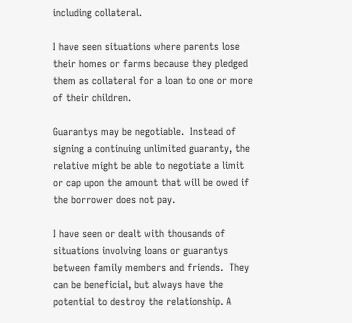including collateral.

I have seen situations where parents lose their homes or farms because they pledged them as collateral for a loan to one or more of their children.

Guarantys may be negotiable.  Instead of signing a continuing unlimited guaranty, the relative might be able to negotiate a limit or cap upon the amount that will be owed if the borrower does not pay.

I have seen or dealt with thousands of situations involving loans or guarantys between family members and friends.  They can be beneficial, but always have the potential to destroy the relationship. A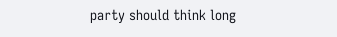party should think long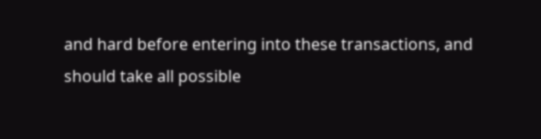and hard before entering into these transactions, and should take all possible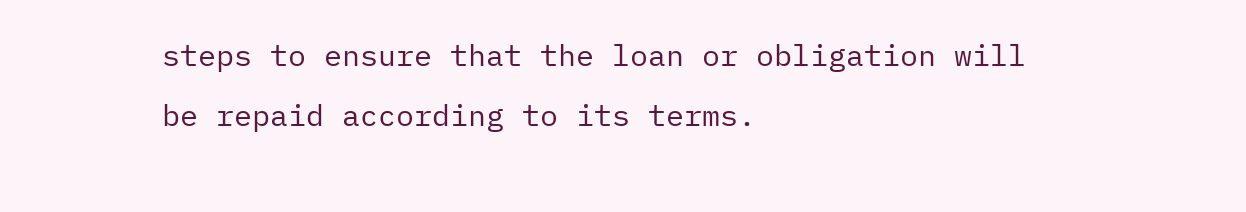steps to ensure that the loan or obligation will be repaid according to its terms.